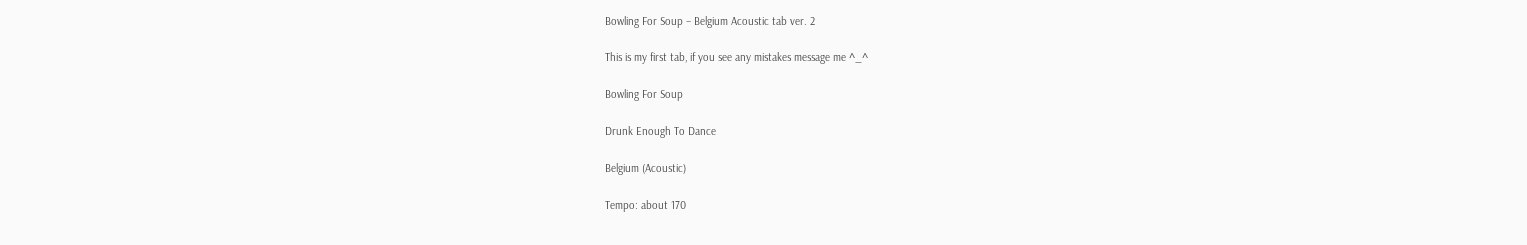Bowling For Soup – Belgium Acoustic tab ver. 2

This is my first tab, if you see any mistakes message me ^_^

Bowling For Soup

Drunk Enough To Dance

Belgium (Acoustic)

Tempo: about 170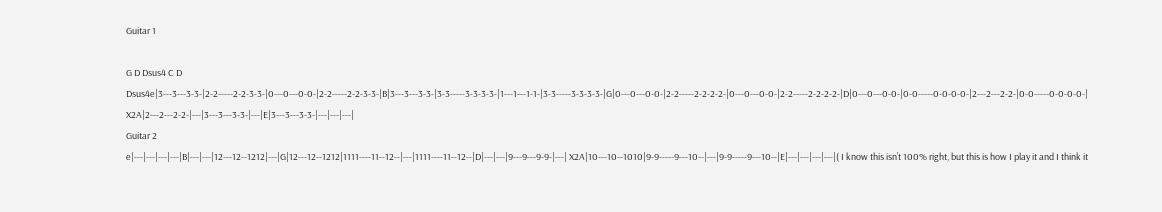Guitar 1

G D Dsus4 C D Dsus4e|3---3---3-3-|2-2-----2-2-3-3-|0---0---0-0-|2-2-----2-2-3-3-|B|3---3---3-3-|3-3-----3-3-3-3-|1---1---1-1-|3-3-----3-3-3-3-|G|0---0---0-0-|2-2-----2-2-2-2-|0---0---0-0-|2-2-----2-2-2-2-|D|0---0---0-0-|0-0-----0-0-0-0-|2---2---2-2-|0-0-----0-0-0-0-| X2A|2---2---2-2-|---|3---3---3-3-|---|E|3---3---3-3-|---|---|---|
Guitar 2
e|---|---|---|---|B|---|---|12---12--1212|---|G|12---12--1212|1111----11--12--|---|1111----11--12--|D|---|---|9---9---9-9-|---| X2A|10---10--1010|9-9-----9---10--|---|9-9-----9---10--|E|---|---|---|---|( I know this isn’t 100% right, but this is how I play it and I think it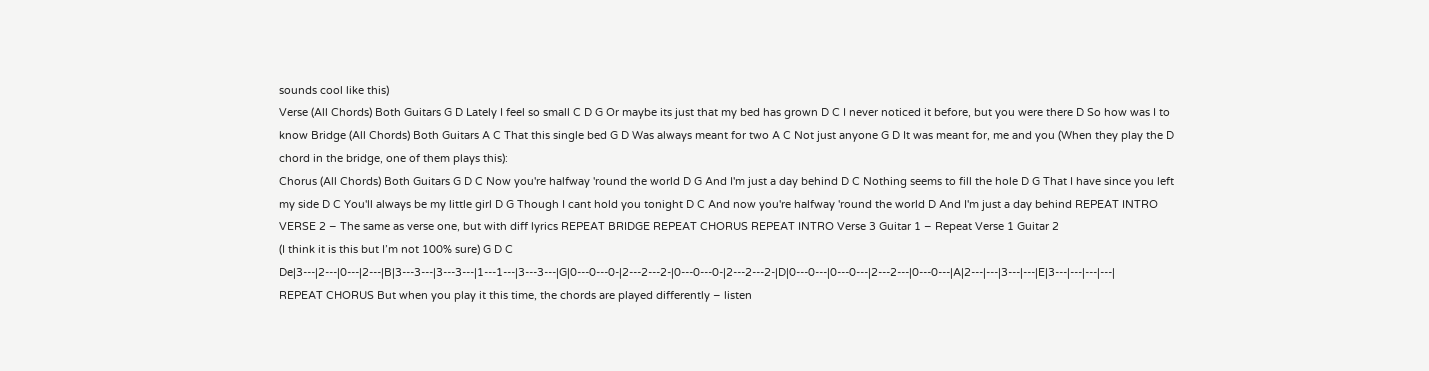sounds cool like this)
Verse (All Chords) Both Guitars G D Lately I feel so small C D G Or maybe its just that my bed has grown D C I never noticed it before, but you were there D So how was I to know Bridge (All Chords) Both Guitars A C That this single bed G D Was always meant for two A C Not just anyone G D It was meant for, me and you (When they play the D chord in the bridge, one of them plays this):
Chorus (All Chords) Both Guitars G D C Now you're halfway 'round the world D G And I'm just a day behind D C Nothing seems to fill the hole D G That I have since you left my side D C You'll always be my little girl D G Though I cant hold you tonight D C And now you're halfway 'round the world D And I'm just a day behind REPEAT INTRO VERSE 2 – The same as verse one, but with diff lyrics REPEAT BRIDGE REPEAT CHORUS REPEAT INTRO Verse 3 Guitar 1 – Repeat Verse 1 Guitar 2
(I think it is this but I’m not 100% sure) G D C De|3---|2---|0---|2---|B|3---3---|3---3---|1---1---|3---3---|G|0---0---0-|2---2---2-|0---0---0-|2---2---2-|D|0---0---|0---0---|2---2---|0---0---|A|2---|---|3---|---|E|3---|---|---|---|
REPEAT CHORUS But when you play it this time, the chords are played differently – listen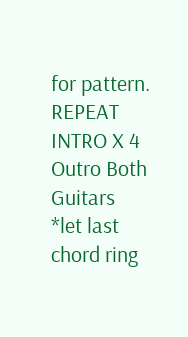for pattern. REPEAT INTRO X 4 Outro Both Guitars
*let last chord ring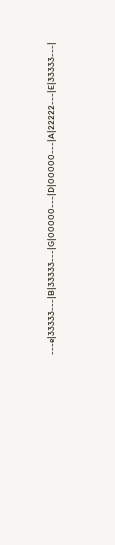---e|33333---|B|33333---|G|00000---|D|00000---|A|22222---|E|33333---|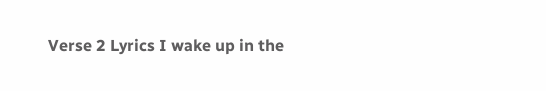Verse 2 Lyrics I wake up in the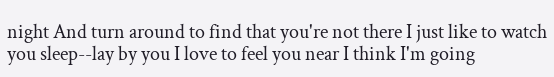night And turn around to find that you're not there I just like to watch you sleep--lay by you I love to feel you near I think I'm going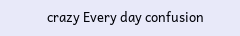crazy Every day confusion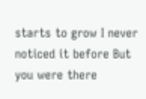starts to grow I never noticed it before But you were there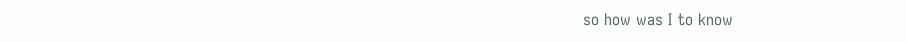so how was I to know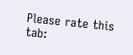Please rate this tab: